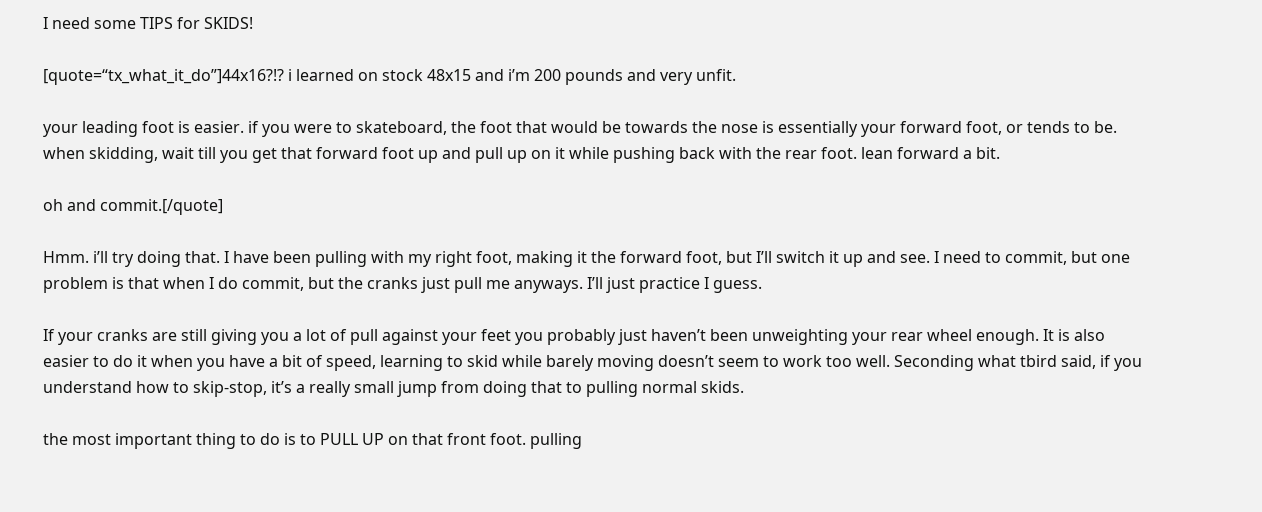I need some TIPS for SKIDS!

[quote=“tx_what_it_do”]44x16?!? i learned on stock 48x15 and i’m 200 pounds and very unfit.

your leading foot is easier. if you were to skateboard, the foot that would be towards the nose is essentially your forward foot, or tends to be. when skidding, wait till you get that forward foot up and pull up on it while pushing back with the rear foot. lean forward a bit.

oh and commit.[/quote]

Hmm. i’ll try doing that. I have been pulling with my right foot, making it the forward foot, but I’ll switch it up and see. I need to commit, but one problem is that when I do commit, but the cranks just pull me anyways. I’ll just practice I guess.

If your cranks are still giving you a lot of pull against your feet you probably just haven’t been unweighting your rear wheel enough. It is also easier to do it when you have a bit of speed, learning to skid while barely moving doesn’t seem to work too well. Seconding what tbird said, if you understand how to skip-stop, it’s a really small jump from doing that to pulling normal skids.

the most important thing to do is to PULL UP on that front foot. pulling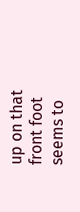up on that front foot seems to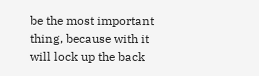be the most important thing, because with it will lock up the back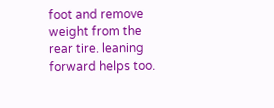foot and remove weight from the rear tire. leaning forward helps too.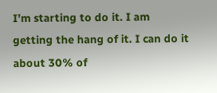I’m starting to do it. I am getting the hang of it. I can do it about 30% of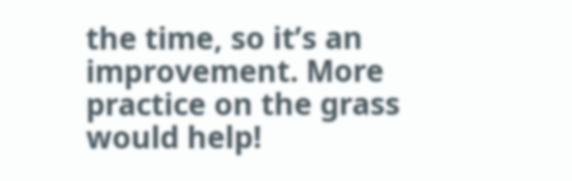the time, so it’s an improvement. More practice on the grass would help!